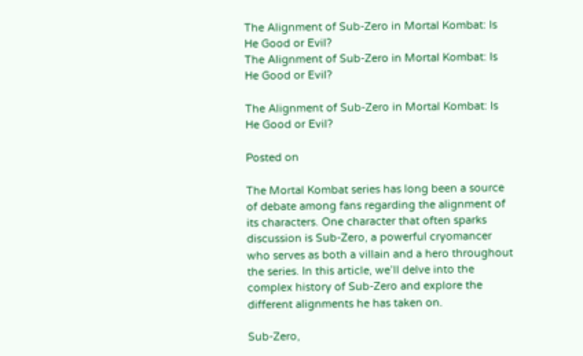The Alignment of Sub-Zero in Mortal Kombat: Is He Good or Evil?
The Alignment of Sub-Zero in Mortal Kombat: Is He Good or Evil?

The Alignment of Sub-Zero in Mortal Kombat: Is He Good or Evil?

Posted on

The Mortal Kombat series has long been a source of debate among fans regarding the alignment of its characters. One character that often sparks discussion is Sub-Zero, a powerful cryomancer who serves as both a villain and a hero throughout the series. In this article, we’ll delve into the complex history of Sub-Zero and explore the different alignments he has taken on.

Sub-Zero,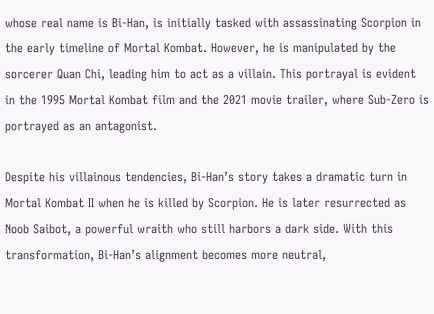whose real name is Bi-Han, is initially tasked with assassinating Scorpion in the early timeline of Mortal Kombat. However, he is manipulated by the sorcerer Quan Chi, leading him to act as a villain. This portrayal is evident in the 1995 Mortal Kombat film and the 2021 movie trailer, where Sub-Zero is portrayed as an antagonist.

Despite his villainous tendencies, Bi-Han’s story takes a dramatic turn in Mortal Kombat II when he is killed by Scorpion. He is later resurrected as Noob Saibot, a powerful wraith who still harbors a dark side. With this transformation, Bi-Han’s alignment becomes more neutral,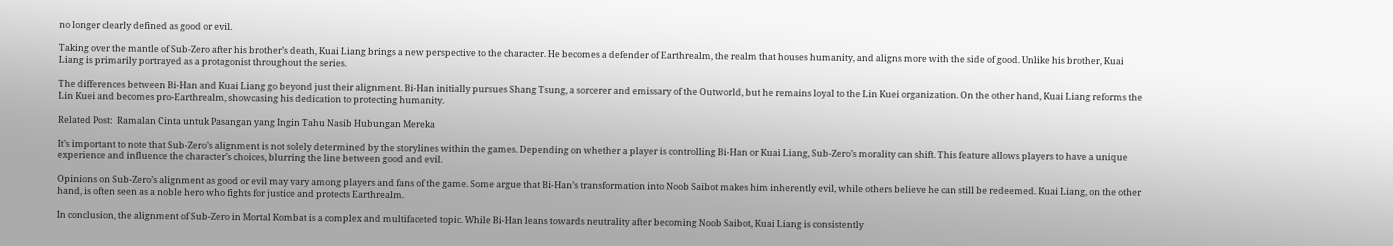no longer clearly defined as good or evil.

Taking over the mantle of Sub-Zero after his brother’s death, Kuai Liang brings a new perspective to the character. He becomes a defender of Earthrealm, the realm that houses humanity, and aligns more with the side of good. Unlike his brother, Kuai Liang is primarily portrayed as a protagonist throughout the series.

The differences between Bi-Han and Kuai Liang go beyond just their alignment. Bi-Han initially pursues Shang Tsung, a sorcerer and emissary of the Outworld, but he remains loyal to the Lin Kuei organization. On the other hand, Kuai Liang reforms the Lin Kuei and becomes pro-Earthrealm, showcasing his dedication to protecting humanity.

Related Post:  Ramalan Cinta untuk Pasangan yang Ingin Tahu Nasib Hubungan Mereka

It’s important to note that Sub-Zero’s alignment is not solely determined by the storylines within the games. Depending on whether a player is controlling Bi-Han or Kuai Liang, Sub-Zero’s morality can shift. This feature allows players to have a unique experience and influence the character’s choices, blurring the line between good and evil.

Opinions on Sub-Zero’s alignment as good or evil may vary among players and fans of the game. Some argue that Bi-Han’s transformation into Noob Saibot makes him inherently evil, while others believe he can still be redeemed. Kuai Liang, on the other hand, is often seen as a noble hero who fights for justice and protects Earthrealm.

In conclusion, the alignment of Sub-Zero in Mortal Kombat is a complex and multifaceted topic. While Bi-Han leans towards neutrality after becoming Noob Saibot, Kuai Liang is consistently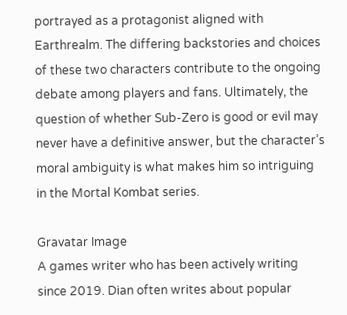portrayed as a protagonist aligned with Earthrealm. The differing backstories and choices of these two characters contribute to the ongoing debate among players and fans. Ultimately, the question of whether Sub-Zero is good or evil may never have a definitive answer, but the character’s moral ambiguity is what makes him so intriguing in the Mortal Kombat series.

Gravatar Image
A games writer who has been actively writing since 2019. Dian often writes about popular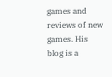games and reviews of new games. His blog is a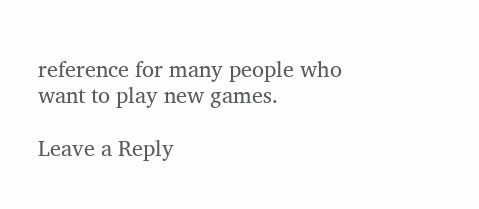reference for many people who want to play new games.

Leave a Reply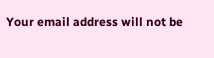Your email address will not be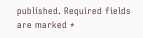published. Required fields are marked *